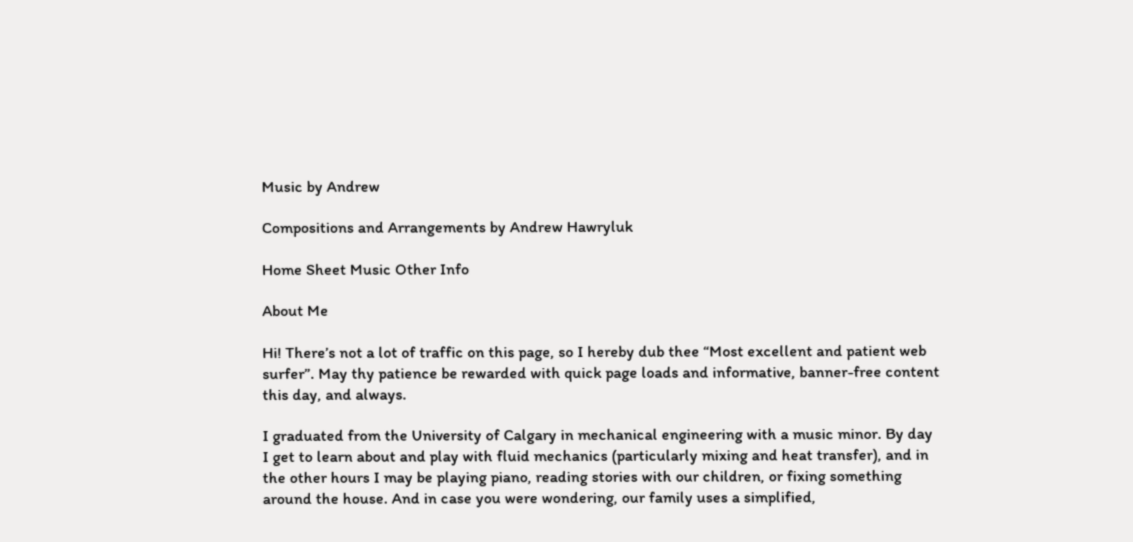Music by Andrew

Compositions and Arrangements by Andrew Hawryluk

Home Sheet Music Other Info

About Me

Hi! There’s not a lot of traffic on this page, so I hereby dub thee “Most excellent and patient web surfer”. May thy patience be rewarded with quick page loads and informative, banner-free content this day, and always.

I graduated from the University of Calgary in mechanical engineering with a music minor. By day I get to learn about and play with fluid mechanics (particularly mixing and heat transfer), and in the other hours I may be playing piano, reading stories with our children, or fixing something around the house. And in case you were wondering, our family uses a simplified,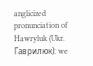anglicized pronunciation of Hawryluk (Ukr. Гаврилюк): we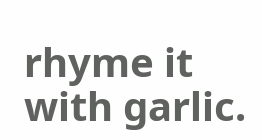rhyme it with garlic.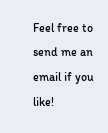Feel free to send me an email if you like!